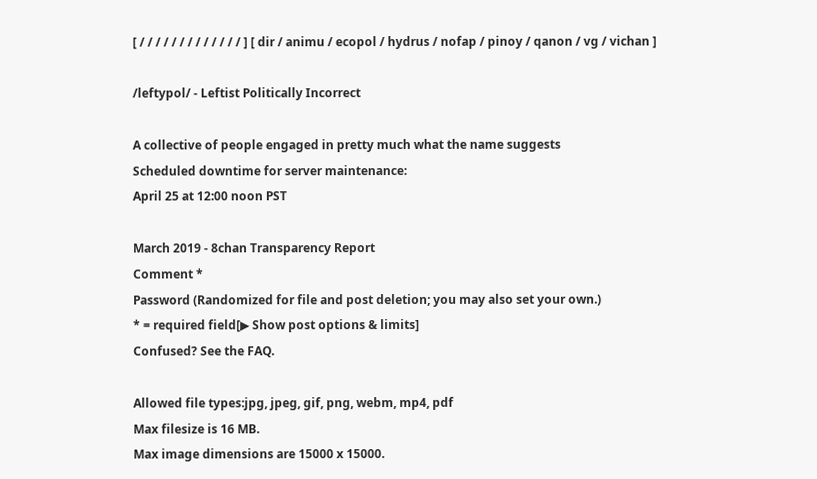[ / / / / / / / / / / / / / ] [ dir / animu / ecopol / hydrus / nofap / pinoy / qanon / vg / vichan ]

/leftypol/ - Leftist Politically Incorrect

A collective of people engaged in pretty much what the name suggests
Scheduled downtime for server maintenance:
April 25 at 12:00 noon PST

March 2019 - 8chan Transparency Report
Comment *
Password (Randomized for file and post deletion; you may also set your own.)
* = required field[▶ Show post options & limits]
Confused? See the FAQ.

Allowed file types:jpg, jpeg, gif, png, webm, mp4, pdf
Max filesize is 16 MB.
Max image dimensions are 15000 x 15000.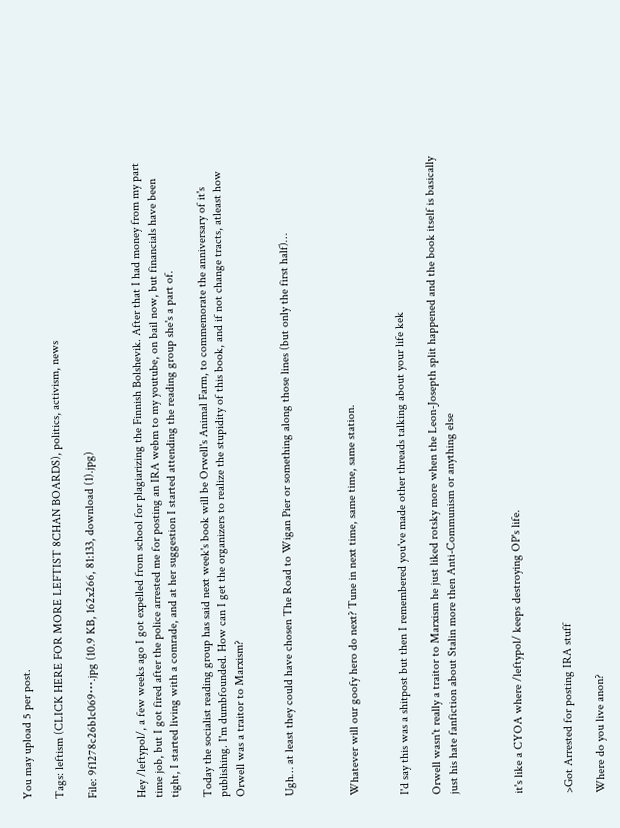You may upload 5 per post.

Tags: leftism (CLICK HERE FOR MORE LEFTIST 8CHAN BOARDS), politics, activism, news

File: 9f1278c26b1c069⋯.jpg (10.9 KB, 162x266, 81:133, download (1).jpg)


Hey /leftypol/, a few weeks ago I got expelled from school for plagiarizing the Finnish Bolshevik. After that I had money from my part time job, but I got fired after the police arrested me for posting an IRA webm to my youtube, on bail now, but financials have been tight, I started living with a comrade, and at her suggestion I started attending the reading group she's a part of.

Today the socialist reading group has said next week's book will be Orwell's Animal Farm, to commemorate the anniversary of it's publishing. I'm dumbfounded. How can I get the organizers to realize the stupidity of this book, and if not change tracts, atleast how Orwell was a traitor to Marxism?


Ugh… at least they could have chosen The Road to Wigan Pier or something along those lines (but only the first half)…



Whatever will our goofy hero do next? Tune in next time, same time, same station.


I'd say this was a shitpost but then I remembered you've made other threads talking about your life kek

Orwell wasn't really a traitor to Marxism he just liked rotsky more when the Leon-Josepth split happened and the book itself is basically just his hate fanfiction about Stalin more then Anti-Communism or anything else



it's like a CYOA where /leftypol/ keeps destroying OP's life.


>Got Arrested for posting IRA stuff

Where do you live anon?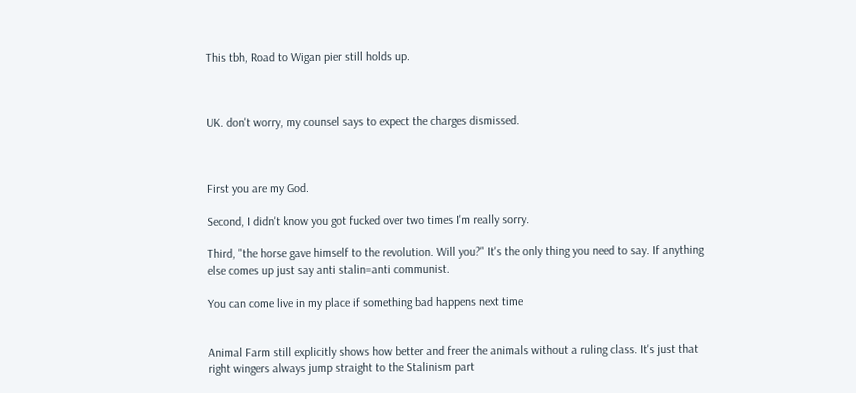This tbh, Road to Wigan pier still holds up.



UK. don't worry, my counsel says to expect the charges dismissed.



First you are my God.

Second, I didn't know you got fucked over two times I'm really sorry.

Third, "the horse gave himself to the revolution. Will you?" It's the only thing you need to say. If anything else comes up just say anti stalin=anti communist.

You can come live in my place if something bad happens next time


Animal Farm still explicitly shows how better and freer the animals without a ruling class. It's just that right wingers always jump straight to the Stalinism part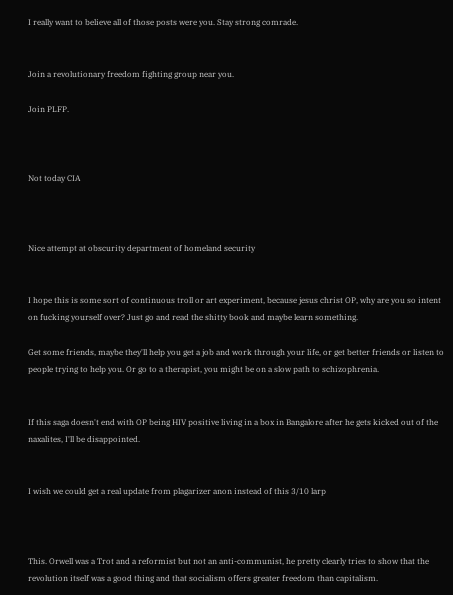I really want to believe all of those posts were you. Stay strong comrade.


Join a revolutionary freedom fighting group near you.

Join PLFP.



Not today CIA



Nice attempt at obscurity department of homeland security


I hope this is some sort of continuous troll or art experiment, because jesus christ OP, why are you so intent on fucking yourself over? Just go and read the shitty book and maybe learn something.

Get some friends, maybe they'll help you get a job and work through your life, or get better friends or listen to people trying to help you. Or go to a therapist, you might be on a slow path to schizophrenia.


If this saga doesn't end with OP being HIV positive living in a box in Bangalore after he gets kicked out of the naxalites, I'll be disappointed.


I wish we could get a real update from plagarizer anon instead of this 3/10 larp



This. Orwell was a Trot and a reformist but not an anti-communist, he pretty clearly tries to show that the revolution itself was a good thing and that socialism offers greater freedom than capitalism.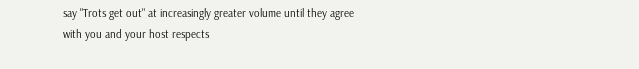say "Trots get out" at increasingly greater volume until they agree with you and your host respects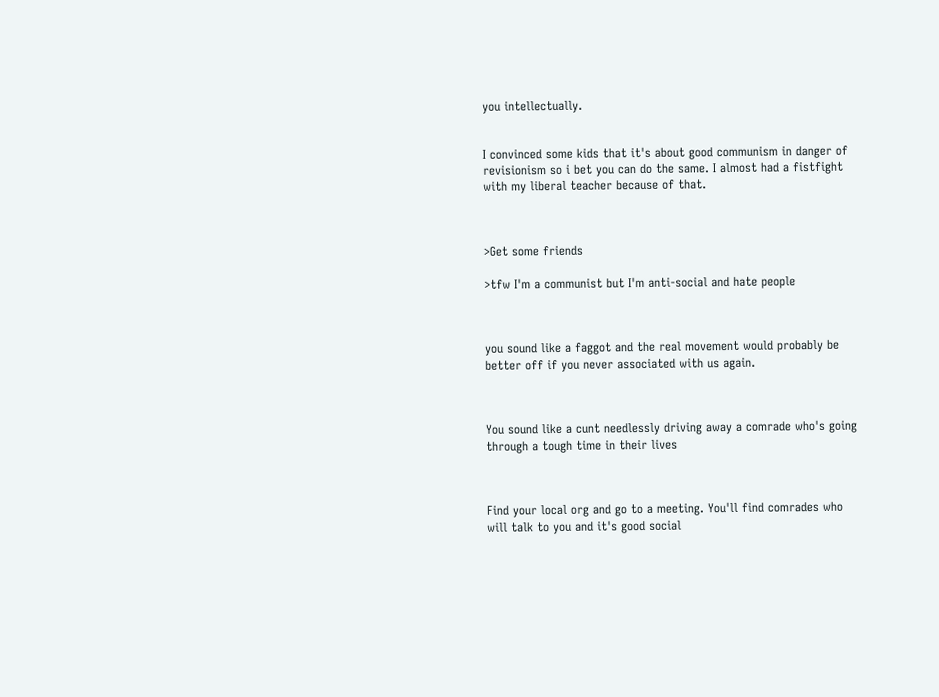you intellectually.


I convinced some kids that it's about good communism in danger of revisionism so i bet you can do the same. I almost had a fistfight with my liberal teacher because of that.



>Get some friends

>tfw I'm a communist but I'm anti-social and hate people



you sound like a faggot and the real movement would probably be better off if you never associated with us again.



You sound like a cunt needlessly driving away a comrade who's going through a tough time in their lives



Find your local org and go to a meeting. You'll find comrades who will talk to you and it's good social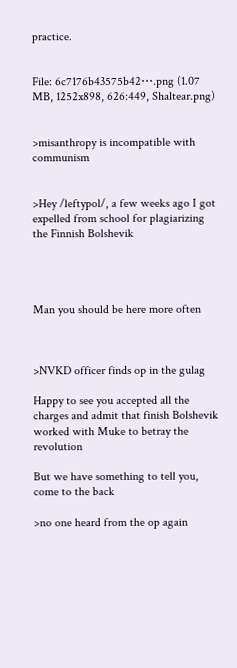practice.


File: 6c7176b43575b42⋯.png (1.07 MB, 1252x898, 626:449, Shaltear.png)


>misanthropy is incompatible with communism


>Hey /leftypol/, a few weeks ago I got expelled from school for plagiarizing the Finnish Bolshevik




Man you should be here more often



>NVKD officer finds op in the gulag

Happy to see you accepted all the charges and admit that finish Bolshevik worked with Muke to betray the revolution

But we have something to tell you, come to the back

>no one heard from the op again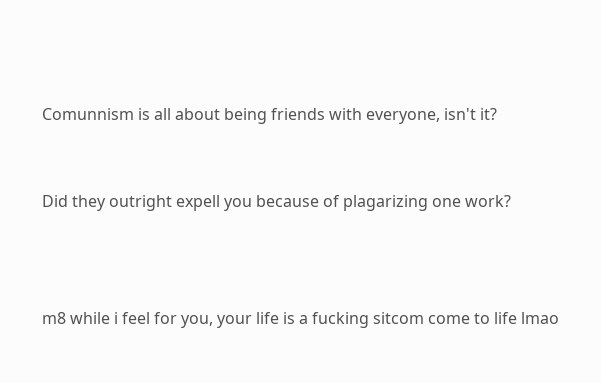Comunnism is all about being friends with everyone, isn't it?


Did they outright expell you because of plagarizing one work?



m8 while i feel for you, your life is a fucking sitcom come to life lmao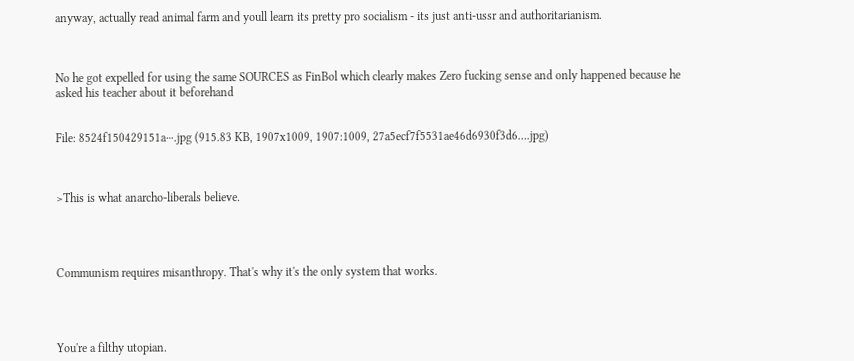anyway, actually read animal farm and youll learn its pretty pro socialism - its just anti-ussr and authoritarianism.



No he got expelled for using the same SOURCES as FinBol which clearly makes Zero fucking sense and only happened because he asked his teacher about it beforehand


File: 8524f150429151a⋯.jpg (915.83 KB, 1907x1009, 1907:1009, 27a5ecf7f5531ae46d6930f3d6….jpg)



>This is what anarcho-liberals believe.




Communism requires misanthropy. That's why it's the only system that works.




You're a filthy utopian.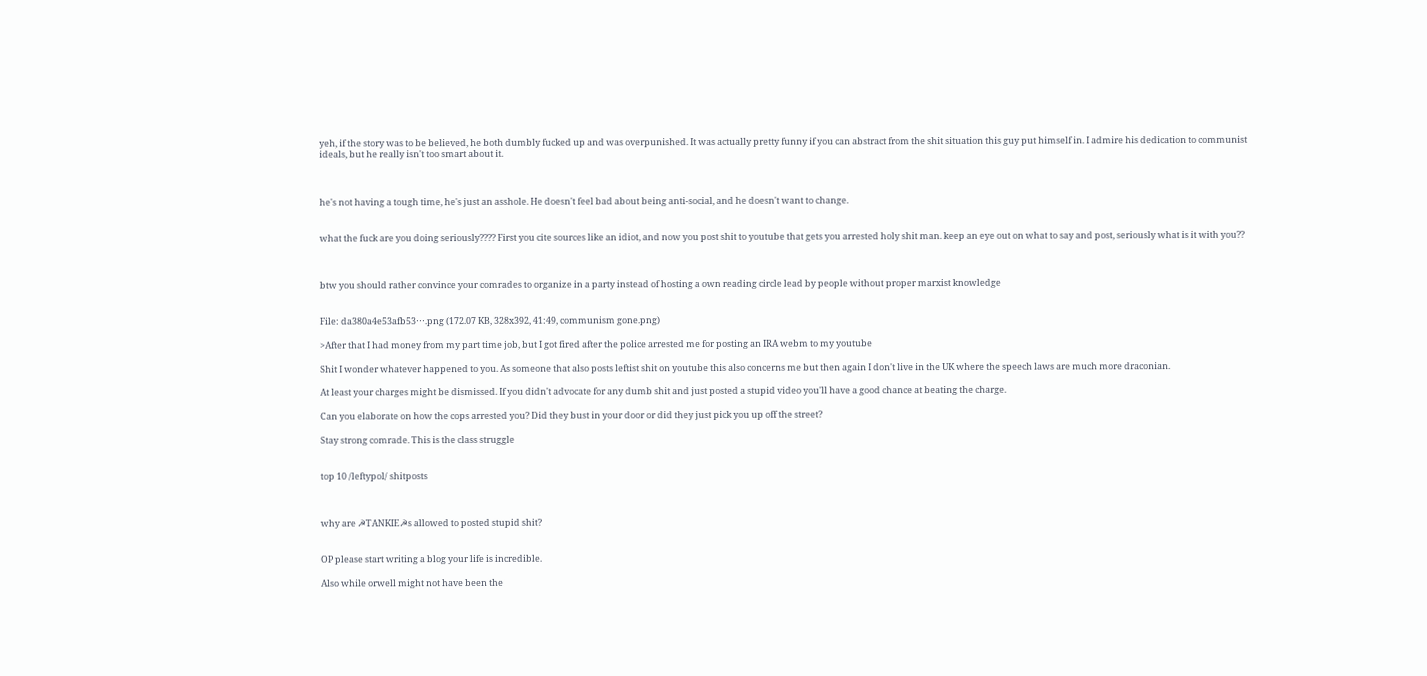yeh, if the story was to be believed, he both dumbly fucked up and was overpunished. It was actually pretty funny if you can abstract from the shit situation this guy put himself in. I admire his dedication to communist ideals, but he really isn't too smart about it.



he's not having a tough time, he's just an asshole. He doesn't feel bad about being anti-social, and he doesn't want to change.


what the fuck are you doing seriously???? First you cite sources like an idiot, and now you post shit to youtube that gets you arrested holy shit man. keep an eye out on what to say and post, seriously what is it with you??



btw you should rather convince your comrades to organize in a party instead of hosting a own reading circle lead by people without proper marxist knowledge


File: da380a4e53afb53⋯.png (172.07 KB, 328x392, 41:49, communism gone.png)

>After that I had money from my part time job, but I got fired after the police arrested me for posting an IRA webm to my youtube

Shit I wonder whatever happened to you. As someone that also posts leftist shit on youtube this also concerns me but then again I don't live in the UK where the speech laws are much more draconian.

At least your charges might be dismissed. If you didn't advocate for any dumb shit and just posted a stupid video you'll have a good chance at beating the charge.

Can you elaborate on how the cops arrested you? Did they bust in your door or did they just pick you up off the street?

Stay strong comrade. This is the class struggle


top 10 /leftypol/ shitposts



why are ☭TANKIE☭s allowed to posted stupid shit?


OP please start writing a blog your life is incredible.

Also while orwell might not have been the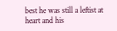best he was still a leftist at heart and his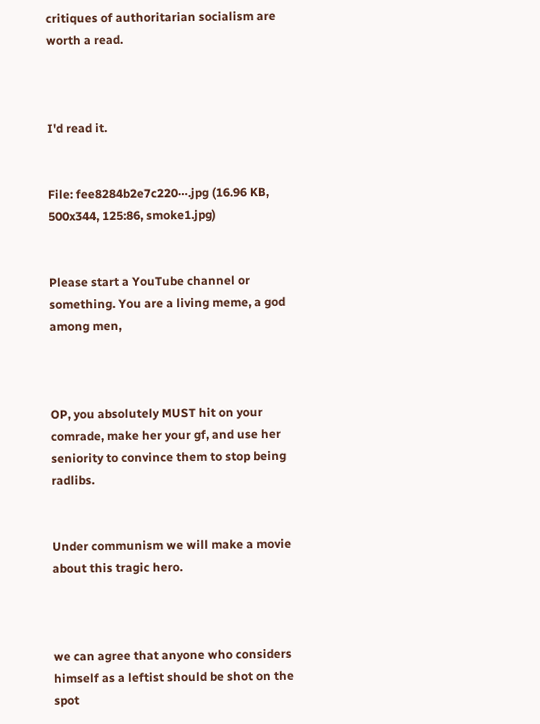critiques of authoritarian socialism are worth a read.



I'd read it.


File: fee8284b2e7c220⋯.jpg (16.96 KB, 500x344, 125:86, smoke1.jpg)


Please start a YouTube channel or something. You are a living meme, a god among men,



OP, you absolutely MUST hit on your comrade, make her your gf, and use her seniority to convince them to stop being radlibs.


Under communism we will make a movie about this tragic hero.



we can agree that anyone who considers himself as a leftist should be shot on the spot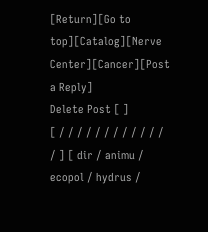[Return][Go to top][Catalog][Nerve Center][Cancer][Post a Reply]
Delete Post [ ]
[ / / / / / / / / / / / / / ] [ dir / animu / ecopol / hydrus /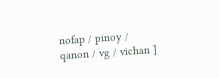nofap / pinoy / qanon / vg / vichan ]